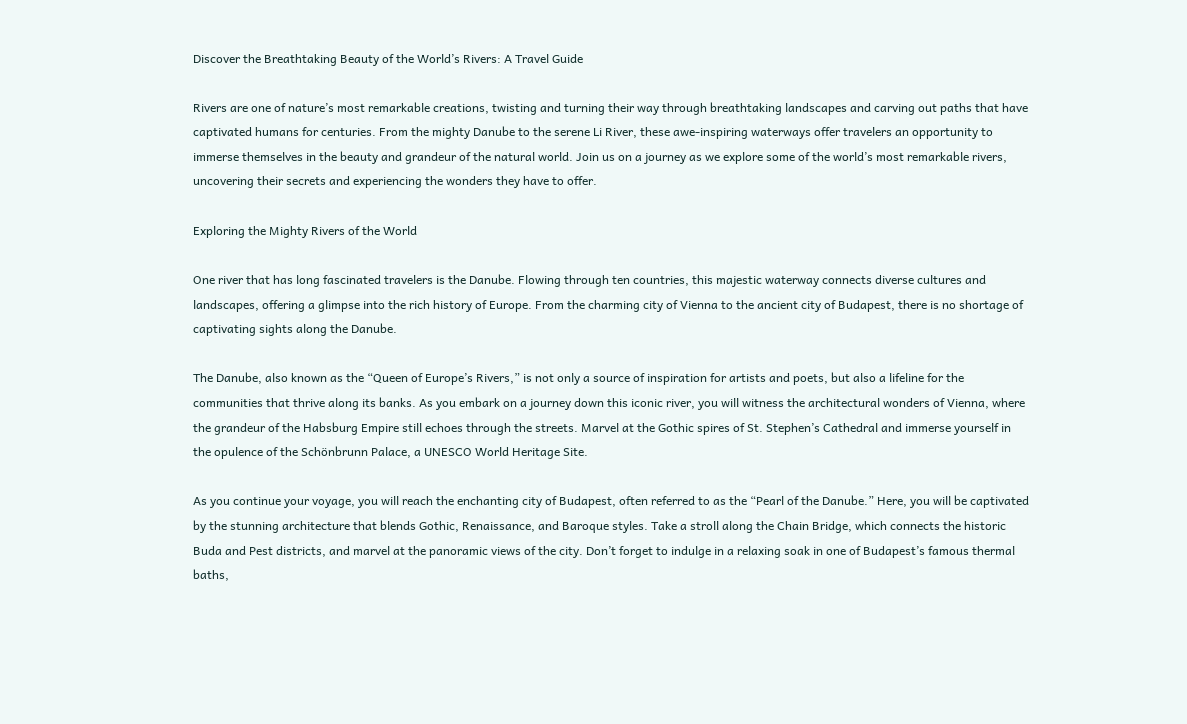Discover the Breathtaking Beauty of the World’s Rivers: A Travel Guide

Rivers are one of nature’s most remarkable creations, twisting and turning their way through breathtaking landscapes and carving out paths that have captivated humans for centuries. From the mighty Danube to the serene Li River, these awe-inspiring waterways offer travelers an opportunity to immerse themselves in the beauty and grandeur of the natural world. Join us on a journey as we explore some of the world’s most remarkable rivers, uncovering their secrets and experiencing the wonders they have to offer.

Exploring the Mighty Rivers of the World

One river that has long fascinated travelers is the Danube. Flowing through ten countries, this majestic waterway connects diverse cultures and landscapes, offering a glimpse into the rich history of Europe. From the charming city of Vienna to the ancient city of Budapest, there is no shortage of captivating sights along the Danube.

The Danube, also known as the “Queen of Europe’s Rivers,” is not only a source of inspiration for artists and poets, but also a lifeline for the communities that thrive along its banks. As you embark on a journey down this iconic river, you will witness the architectural wonders of Vienna, where the grandeur of the Habsburg Empire still echoes through the streets. Marvel at the Gothic spires of St. Stephen’s Cathedral and immerse yourself in the opulence of the Schönbrunn Palace, a UNESCO World Heritage Site.

As you continue your voyage, you will reach the enchanting city of Budapest, often referred to as the “Pearl of the Danube.” Here, you will be captivated by the stunning architecture that blends Gothic, Renaissance, and Baroque styles. Take a stroll along the Chain Bridge, which connects the historic Buda and Pest districts, and marvel at the panoramic views of the city. Don’t forget to indulge in a relaxing soak in one of Budapest’s famous thermal baths,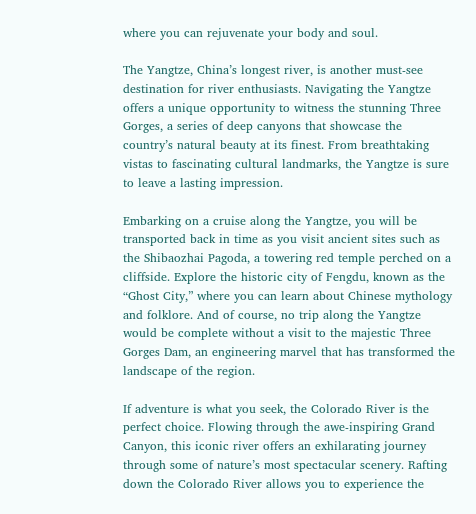where you can rejuvenate your body and soul.

The Yangtze, China’s longest river, is another must-see destination for river enthusiasts. Navigating the Yangtze offers a unique opportunity to witness the stunning Three Gorges, a series of deep canyons that showcase the country’s natural beauty at its finest. From breathtaking vistas to fascinating cultural landmarks, the Yangtze is sure to leave a lasting impression.

Embarking on a cruise along the Yangtze, you will be transported back in time as you visit ancient sites such as the Shibaozhai Pagoda, a towering red temple perched on a cliffside. Explore the historic city of Fengdu, known as the “Ghost City,” where you can learn about Chinese mythology and folklore. And of course, no trip along the Yangtze would be complete without a visit to the majestic Three Gorges Dam, an engineering marvel that has transformed the landscape of the region.

If adventure is what you seek, the Colorado River is the perfect choice. Flowing through the awe-inspiring Grand Canyon, this iconic river offers an exhilarating journey through some of nature’s most spectacular scenery. Rafting down the Colorado River allows you to experience the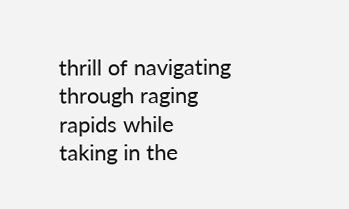thrill of navigating through raging rapids while taking in the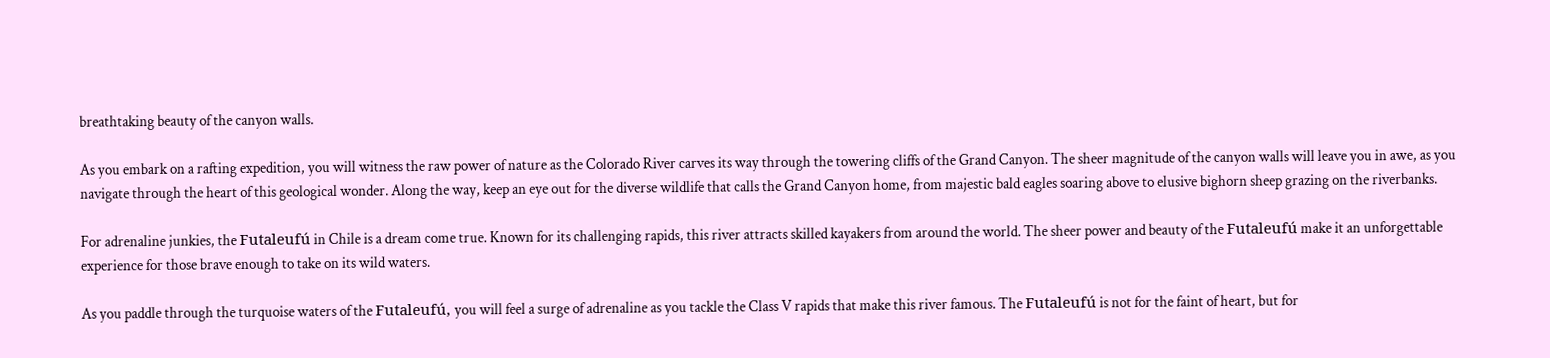breathtaking beauty of the canyon walls.

As you embark on a rafting expedition, you will witness the raw power of nature as the Colorado River carves its way through the towering cliffs of the Grand Canyon. The sheer magnitude of the canyon walls will leave you in awe, as you navigate through the heart of this geological wonder. Along the way, keep an eye out for the diverse wildlife that calls the Grand Canyon home, from majestic bald eagles soaring above to elusive bighorn sheep grazing on the riverbanks.

For adrenaline junkies, the Futaleufú in Chile is a dream come true. Known for its challenging rapids, this river attracts skilled kayakers from around the world. The sheer power and beauty of the Futaleufú make it an unforgettable experience for those brave enough to take on its wild waters.

As you paddle through the turquoise waters of the Futaleufú, you will feel a surge of adrenaline as you tackle the Class V rapids that make this river famous. The Futaleufú is not for the faint of heart, but for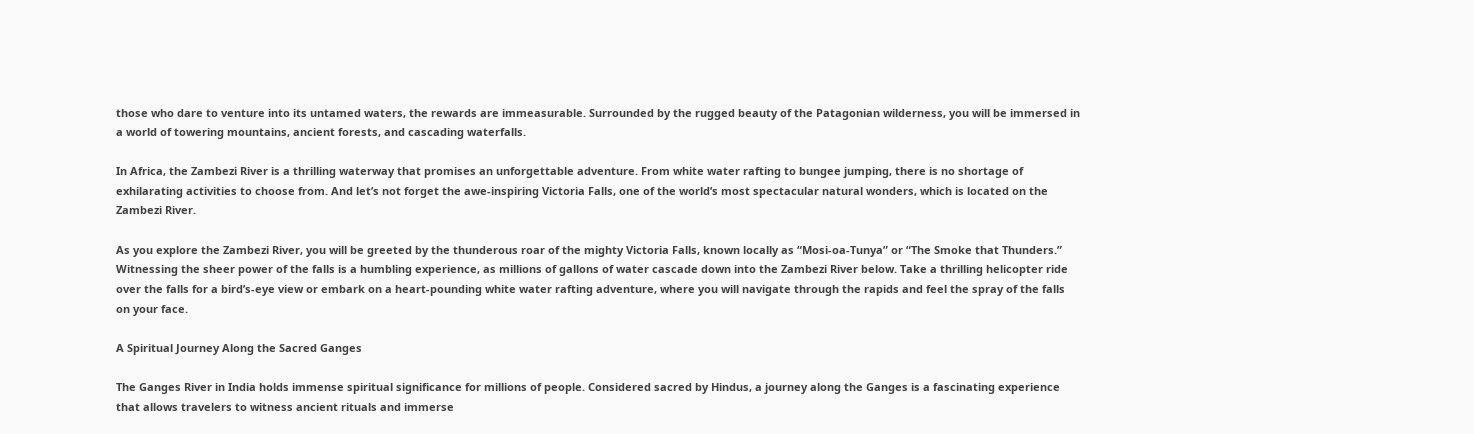those who dare to venture into its untamed waters, the rewards are immeasurable. Surrounded by the rugged beauty of the Patagonian wilderness, you will be immersed in a world of towering mountains, ancient forests, and cascading waterfalls.

In Africa, the Zambezi River is a thrilling waterway that promises an unforgettable adventure. From white water rafting to bungee jumping, there is no shortage of exhilarating activities to choose from. And let’s not forget the awe-inspiring Victoria Falls, one of the world’s most spectacular natural wonders, which is located on the Zambezi River.

As you explore the Zambezi River, you will be greeted by the thunderous roar of the mighty Victoria Falls, known locally as “Mosi-oa-Tunya” or “The Smoke that Thunders.” Witnessing the sheer power of the falls is a humbling experience, as millions of gallons of water cascade down into the Zambezi River below. Take a thrilling helicopter ride over the falls for a bird’s-eye view or embark on a heart-pounding white water rafting adventure, where you will navigate through the rapids and feel the spray of the falls on your face.

A Spiritual Journey Along the Sacred Ganges

The Ganges River in India holds immense spiritual significance for millions of people. Considered sacred by Hindus, a journey along the Ganges is a fascinating experience that allows travelers to witness ancient rituals and immerse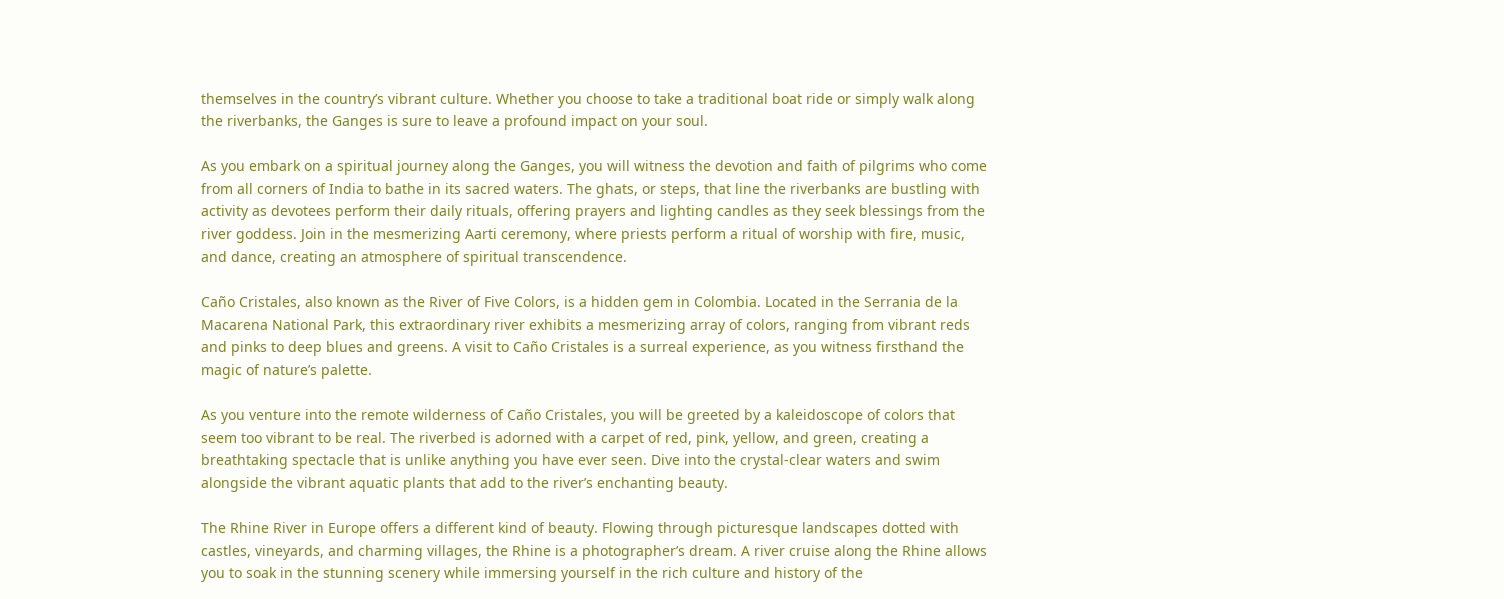themselves in the country’s vibrant culture. Whether you choose to take a traditional boat ride or simply walk along the riverbanks, the Ganges is sure to leave a profound impact on your soul.

As you embark on a spiritual journey along the Ganges, you will witness the devotion and faith of pilgrims who come from all corners of India to bathe in its sacred waters. The ghats, or steps, that line the riverbanks are bustling with activity as devotees perform their daily rituals, offering prayers and lighting candles as they seek blessings from the river goddess. Join in the mesmerizing Aarti ceremony, where priests perform a ritual of worship with fire, music, and dance, creating an atmosphere of spiritual transcendence.

Caño Cristales, also known as the River of Five Colors, is a hidden gem in Colombia. Located in the Serrania de la Macarena National Park, this extraordinary river exhibits a mesmerizing array of colors, ranging from vibrant reds and pinks to deep blues and greens. A visit to Caño Cristales is a surreal experience, as you witness firsthand the magic of nature’s palette.

As you venture into the remote wilderness of Caño Cristales, you will be greeted by a kaleidoscope of colors that seem too vibrant to be real. The riverbed is adorned with a carpet of red, pink, yellow, and green, creating a breathtaking spectacle that is unlike anything you have ever seen. Dive into the crystal-clear waters and swim alongside the vibrant aquatic plants that add to the river’s enchanting beauty.

The Rhine River in Europe offers a different kind of beauty. Flowing through picturesque landscapes dotted with castles, vineyards, and charming villages, the Rhine is a photographer’s dream. A river cruise along the Rhine allows you to soak in the stunning scenery while immersing yourself in the rich culture and history of the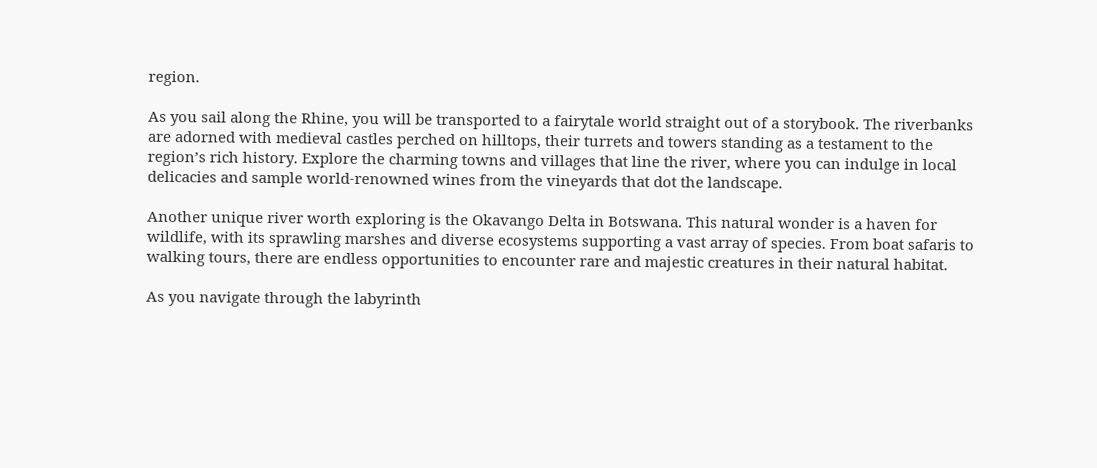region.

As you sail along the Rhine, you will be transported to a fairytale world straight out of a storybook. The riverbanks are adorned with medieval castles perched on hilltops, their turrets and towers standing as a testament to the region’s rich history. Explore the charming towns and villages that line the river, where you can indulge in local delicacies and sample world-renowned wines from the vineyards that dot the landscape.

Another unique river worth exploring is the Okavango Delta in Botswana. This natural wonder is a haven for wildlife, with its sprawling marshes and diverse ecosystems supporting a vast array of species. From boat safaris to walking tours, there are endless opportunities to encounter rare and majestic creatures in their natural habitat.

As you navigate through the labyrinth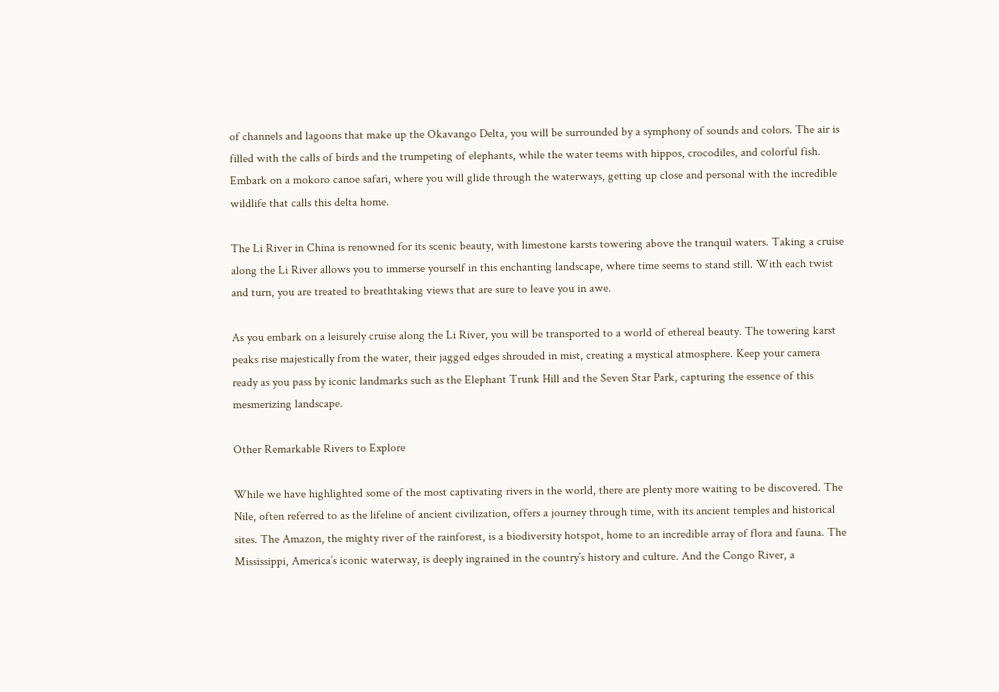of channels and lagoons that make up the Okavango Delta, you will be surrounded by a symphony of sounds and colors. The air is filled with the calls of birds and the trumpeting of elephants, while the water teems with hippos, crocodiles, and colorful fish. Embark on a mokoro canoe safari, where you will glide through the waterways, getting up close and personal with the incredible wildlife that calls this delta home.

The Li River in China is renowned for its scenic beauty, with limestone karsts towering above the tranquil waters. Taking a cruise along the Li River allows you to immerse yourself in this enchanting landscape, where time seems to stand still. With each twist and turn, you are treated to breathtaking views that are sure to leave you in awe.

As you embark on a leisurely cruise along the Li River, you will be transported to a world of ethereal beauty. The towering karst peaks rise majestically from the water, their jagged edges shrouded in mist, creating a mystical atmosphere. Keep your camera ready as you pass by iconic landmarks such as the Elephant Trunk Hill and the Seven Star Park, capturing the essence of this mesmerizing landscape.

Other Remarkable Rivers to Explore

While we have highlighted some of the most captivating rivers in the world, there are plenty more waiting to be discovered. The Nile, often referred to as the lifeline of ancient civilization, offers a journey through time, with its ancient temples and historical sites. The Amazon, the mighty river of the rainforest, is a biodiversity hotspot, home to an incredible array of flora and fauna. The Mississippi, America’s iconic waterway, is deeply ingrained in the country’s history and culture. And the Congo River, a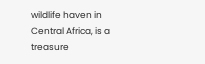wildlife haven in Central Africa, is a treasure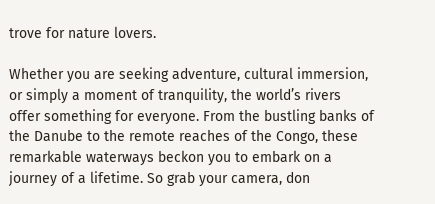trove for nature lovers.

Whether you are seeking adventure, cultural immersion, or simply a moment of tranquility, the world’s rivers offer something for everyone. From the bustling banks of the Danube to the remote reaches of the Congo, these remarkable waterways beckon you to embark on a journey of a lifetime. So grab your camera, don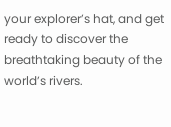your explorer’s hat, and get ready to discover the breathtaking beauty of the world’s rivers.